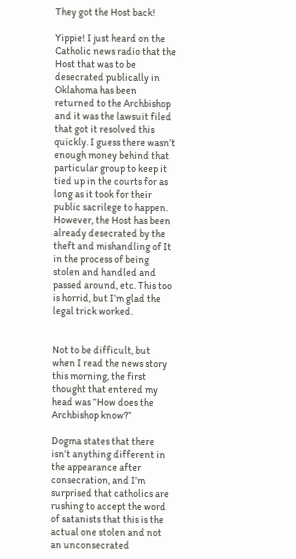They got the Host back!

Yippie! I just heard on the Catholic news radio that the Host that was to be desecrated publically in Oklahoma has been returned to the Archbishop and it was the lawsuit filed that got it resolved this quickly. I guess there wasn’t enough money behind that particular group to keep it tied up in the courts for as long as it took for their public sacrilege to happen. However, the Host has been already desecrated by the theft and mishandling of It in the process of being stolen and handled and passed around, etc. This too is horrid, but I’m glad the legal trick worked.


Not to be difficult, but when I read the news story this morning, the first thought that entered my head was “How does the Archbishop know?”

Dogma states that there isn’t anything different in the appearance after consecration, and I’m surprised that catholics are rushing to accept the word of satanists that this is the actual one stolen and not an unconsecrated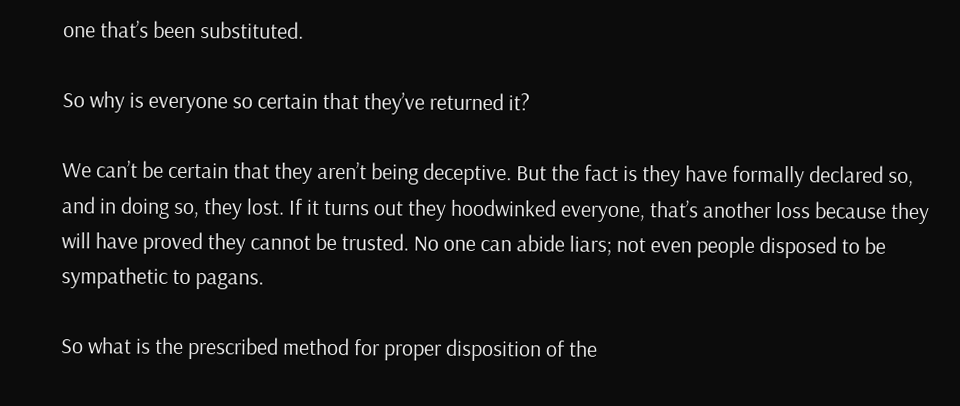one that’s been substituted.

So why is everyone so certain that they’ve returned it?

We can’t be certain that they aren’t being deceptive. But the fact is they have formally declared so, and in doing so, they lost. If it turns out they hoodwinked everyone, that’s another loss because they will have proved they cannot be trusted. No one can abide liars; not even people disposed to be sympathetic to pagans.

So what is the prescribed method for proper disposition of the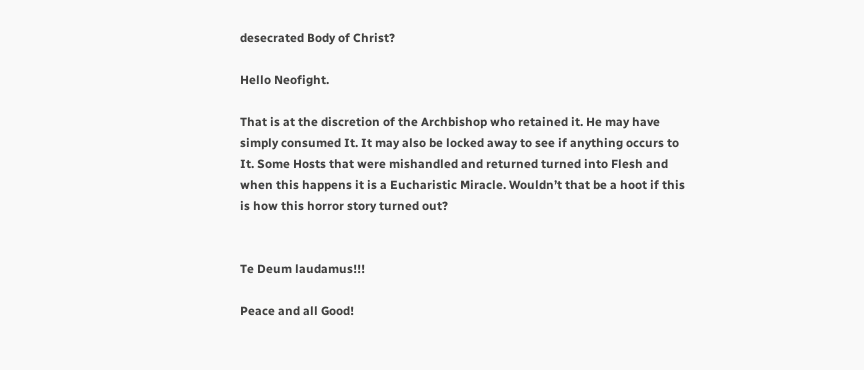desecrated Body of Christ?

Hello Neofight.

That is at the discretion of the Archbishop who retained it. He may have simply consumed It. It may also be locked away to see if anything occurs to It. Some Hosts that were mishandled and returned turned into Flesh and when this happens it is a Eucharistic Miracle. Wouldn’t that be a hoot if this is how this horror story turned out?


Te Deum laudamus!!!

Peace and all Good!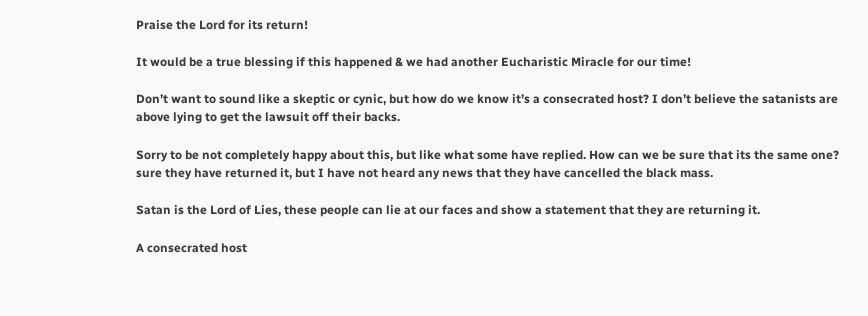Praise the Lord for its return!

It would be a true blessing if this happened & we had another Eucharistic Miracle for our time!

Don’t want to sound like a skeptic or cynic, but how do we know it’s a consecrated host? I don’t believe the satanists are above lying to get the lawsuit off their backs.

Sorry to be not completely happy about this, but like what some have replied. How can we be sure that its the same one? sure they have returned it, but I have not heard any news that they have cancelled the black mass.

Satan is the Lord of Lies, these people can lie at our faces and show a statement that they are returning it.

A consecrated host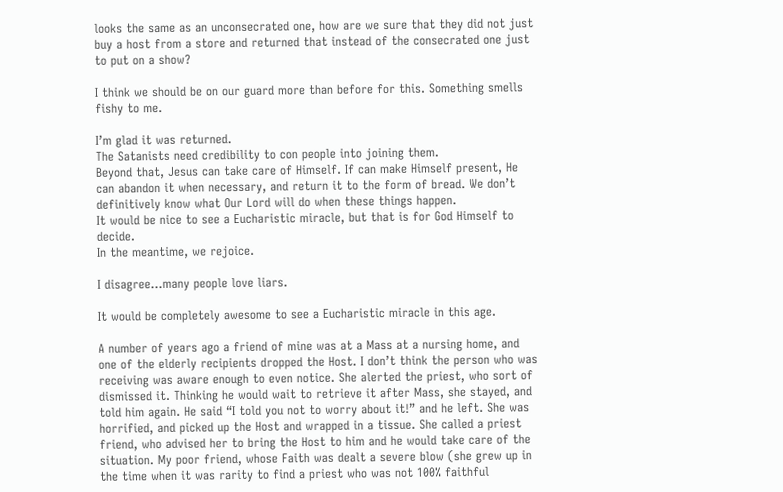looks the same as an unconsecrated one, how are we sure that they did not just buy a host from a store and returned that instead of the consecrated one just to put on a show?

I think we should be on our guard more than before for this. Something smells fishy to me.

I’m glad it was returned.
The Satanists need credibility to con people into joining them.
Beyond that, Jesus can take care of Himself. If can make Himself present, He can abandon it when necessary, and return it to the form of bread. We don’t definitively know what Our Lord will do when these things happen.
It would be nice to see a Eucharistic miracle, but that is for God Himself to decide.
In the meantime, we rejoice.

I disagree…many people love liars.

It would be completely awesome to see a Eucharistic miracle in this age.

A number of years ago a friend of mine was at a Mass at a nursing home, and one of the elderly recipients dropped the Host. I don’t think the person who was receiving was aware enough to even notice. She alerted the priest, who sort of dismissed it. Thinking he would wait to retrieve it after Mass, she stayed, and told him again. He said “I told you not to worry about it!” and he left. She was horrified, and picked up the Host and wrapped in a tissue. She called a priest friend, who advised her to bring the Host to him and he would take care of the situation. My poor friend, whose Faith was dealt a severe blow (she grew up in the time when it was rarity to find a priest who was not 100% faithful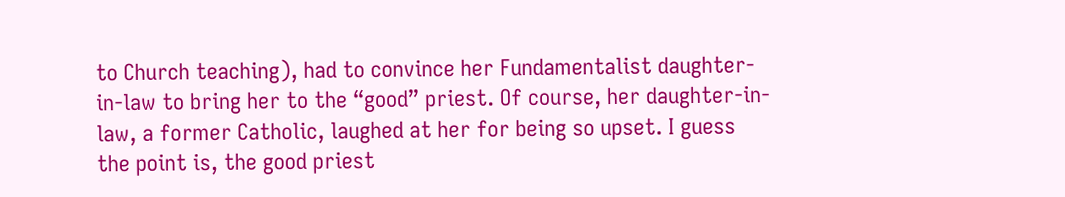to Church teaching), had to convince her Fundamentalist daughter-in-law to bring her to the “good” priest. Of course, her daughter-in-law, a former Catholic, laughed at her for being so upset. I guess the point is, the good priest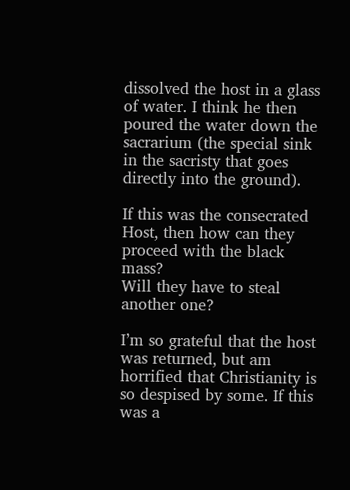dissolved the host in a glass of water. I think he then poured the water down the sacrarium (the special sink in the sacristy that goes directly into the ground).

If this was the consecrated Host, then how can they proceed with the black mass?
Will they have to steal another one?

I’m so grateful that the host was returned, but am horrified that Christianity is so despised by some. If this was a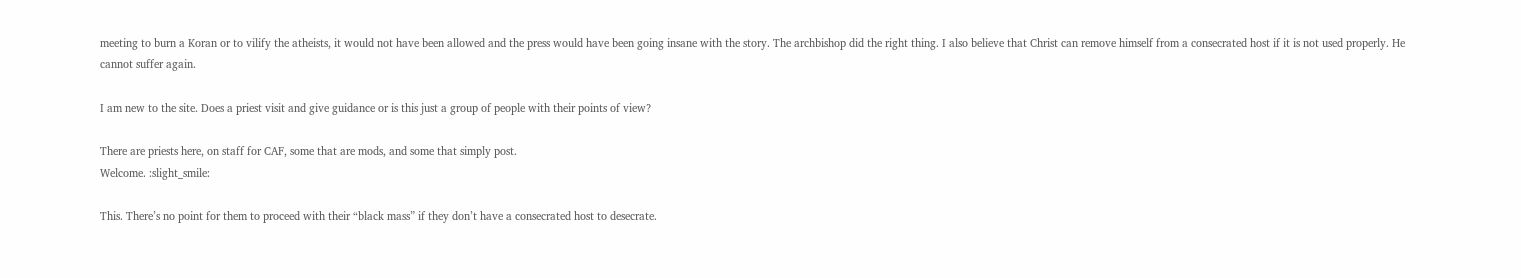meeting to burn a Koran or to vilify the atheists, it would not have been allowed and the press would have been going insane with the story. The archbishop did the right thing. I also believe that Christ can remove himself from a consecrated host if it is not used properly. He cannot suffer again.

I am new to the site. Does a priest visit and give guidance or is this just a group of people with their points of view?

There are priests here, on staff for CAF, some that are mods, and some that simply post.
Welcome. :slight_smile:

This. There’s no point for them to proceed with their “black mass” if they don’t have a consecrated host to desecrate.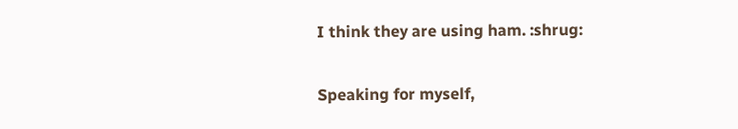I think they are using ham. :shrug:

Speaking for myself,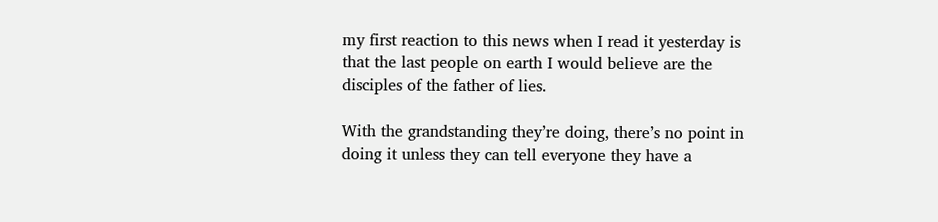my first reaction to this news when I read it yesterday is that the last people on earth I would believe are the disciples of the father of lies.

With the grandstanding they’re doing, there’s no point in doing it unless they can tell everyone they have a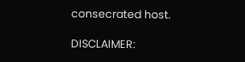consecrated host.

DISCLAIMER: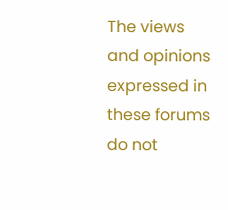The views and opinions expressed in these forums do not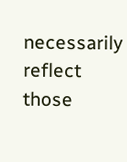necessarily reflect those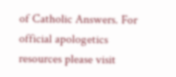of Catholic Answers. For official apologetics resources please visit